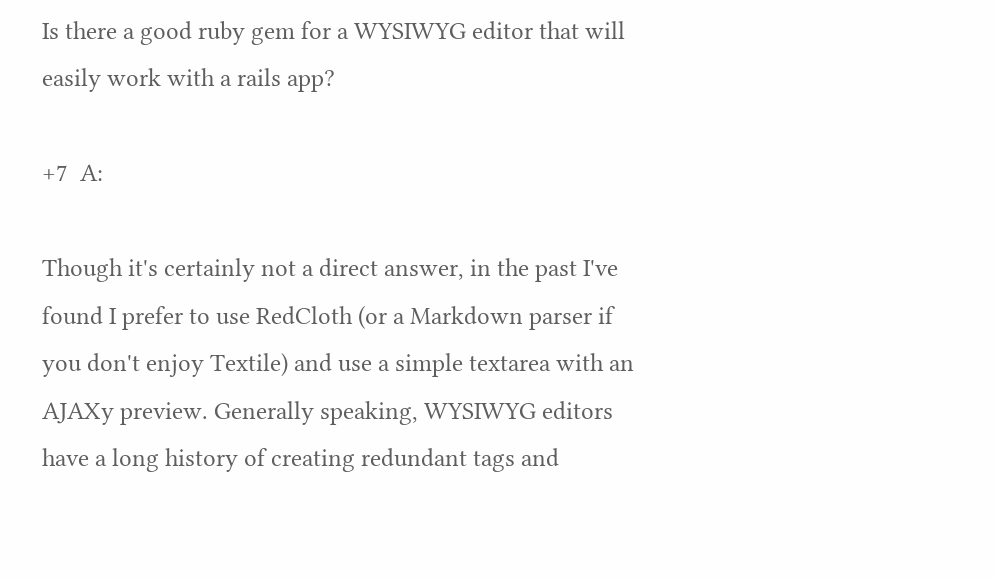Is there a good ruby gem for a WYSIWYG editor that will easily work with a rails app?

+7  A:

Though it's certainly not a direct answer, in the past I've found I prefer to use RedCloth (or a Markdown parser if you don't enjoy Textile) and use a simple textarea with an AJAXy preview. Generally speaking, WYSIWYG editors have a long history of creating redundant tags and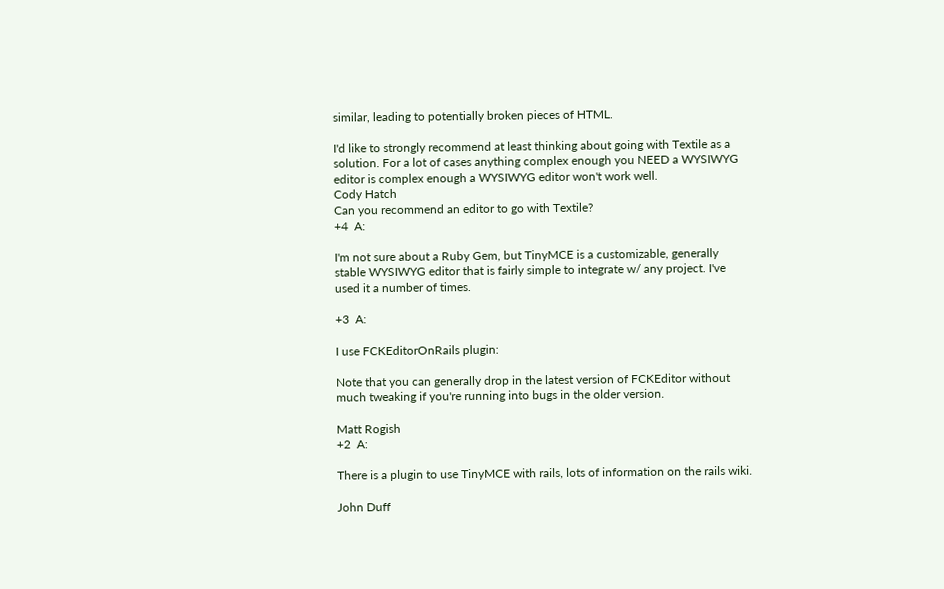similar, leading to potentially broken pieces of HTML.

I'd like to strongly recommend at least thinking about going with Textile as a solution. For a lot of cases anything complex enough you NEED a WYSIWYG editor is complex enough a WYSIWYG editor won't work well.
Cody Hatch
Can you recommend an editor to go with Textile?
+4  A:

I'm not sure about a Ruby Gem, but TinyMCE is a customizable, generally stable WYSIWYG editor that is fairly simple to integrate w/ any project. I've used it a number of times.

+3  A:

I use FCKEditorOnRails plugin:

Note that you can generally drop in the latest version of FCKEditor without much tweaking if you're running into bugs in the older version.

Matt Rogish
+2  A:

There is a plugin to use TinyMCE with rails, lots of information on the rails wiki.

John Duff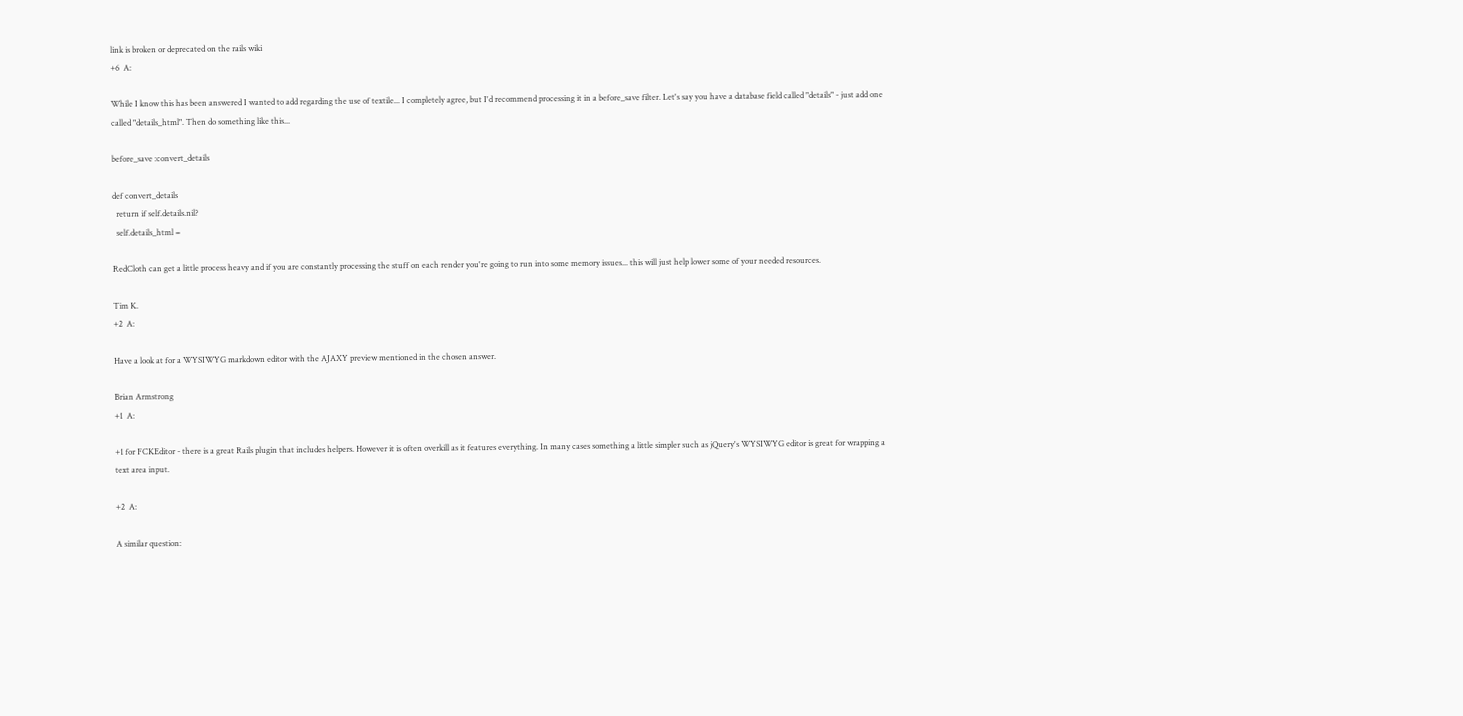link is broken or deprecated on the rails wiki
+6  A:

While I know this has been answered I wanted to add regarding the use of textile... I completely agree, but I'd recommend processing it in a before_save filter. Let's say you have a database field called "details" - just add one called "details_html". Then do something like this...

before_save :convert_details

def convert_details
  return if self.details.nil?
  self.details_html =

RedCloth can get a little process heavy and if you are constantly processing the stuff on each render you're going to run into some memory issues... this will just help lower some of your needed resources.

Tim K.
+2  A:

Have a look at for a WYSIWYG markdown editor with the AJAXY preview mentioned in the chosen answer.

Brian Armstrong
+1  A:

+1 for FCKEditor - there is a great Rails plugin that includes helpers. However it is often overkill as it features everything. In many cases something a little simpler such as jQuery's WYSIWYG editor is great for wrapping a text area input.

+2  A:

A similar question: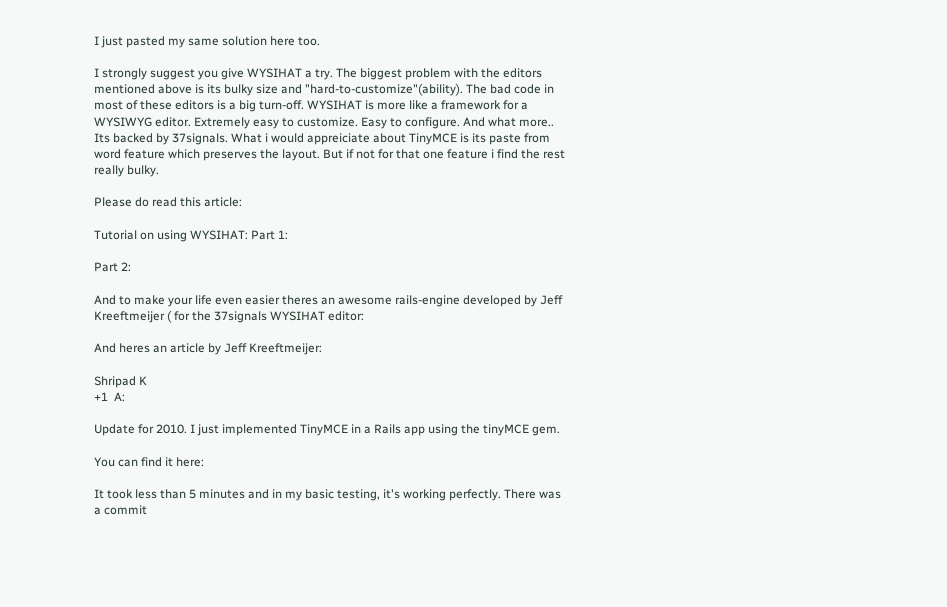I just pasted my same solution here too.

I strongly suggest you give WYSIHAT a try. The biggest problem with the editors mentioned above is its bulky size and "hard-to-customize"(ability). The bad code in most of these editors is a big turn-off. WYSIHAT is more like a framework for a WYSIWYG editor. Extremely easy to customize. Easy to configure. And what more.. Its backed by 37signals. What i would appreiciate about TinyMCE is its paste from word feature which preserves the layout. But if not for that one feature i find the rest really bulky.

Please do read this article:

Tutorial on using WYSIHAT: Part 1:

Part 2:

And to make your life even easier theres an awesome rails-engine developed by Jeff Kreeftmeijer ( for the 37signals WYSIHAT editor:

And heres an article by Jeff Kreeftmeijer:

Shripad K
+1  A:

Update for 2010. I just implemented TinyMCE in a Rails app using the tinyMCE gem.

You can find it here:

It took less than 5 minutes and in my basic testing, it's working perfectly. There was a commit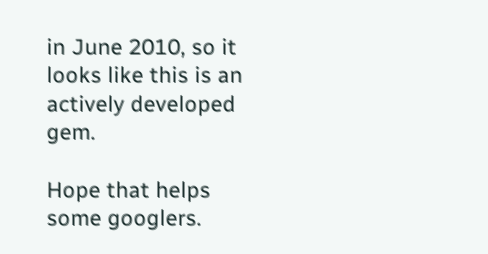in June 2010, so it looks like this is an actively developed gem.

Hope that helps some googlers.